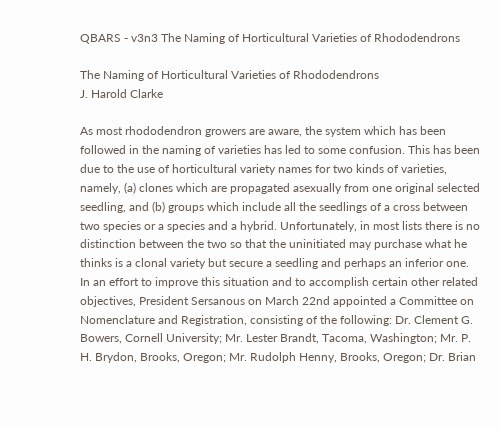QBARS - v3n3 The Naming of Horticultural Varieties of Rhododendrons

The Naming of Horticultural Varieties of Rhododendrons
J. Harold Clarke

As most rhododendron growers are aware, the system which has been followed in the naming of varieties has led to some confusion. This has been due to the use of horticultural variety names for two kinds of varieties, namely, (a) clones which are propagated asexually from one original selected seedling, and (b) groups which include all the seedlings of a cross between two species or a species and a hybrid. Unfortunately, in most lists there is no distinction between the two so that the uninitiated may purchase what he thinks is a clonal variety but secure a seedling and perhaps an inferior one.
In an effort to improve this situation and to accomplish certain other related objectives, President Sersanous on March 22nd appointed a Committee on Nomenclature and Registration, consisting of the following: Dr. Clement G. Bowers, Cornell University; Mr. Lester Brandt, Tacoma, Washington; Mr. P. H. Brydon, Brooks, Oregon; Mr. Rudolph Henny, Brooks, Oregon; Dr. Brian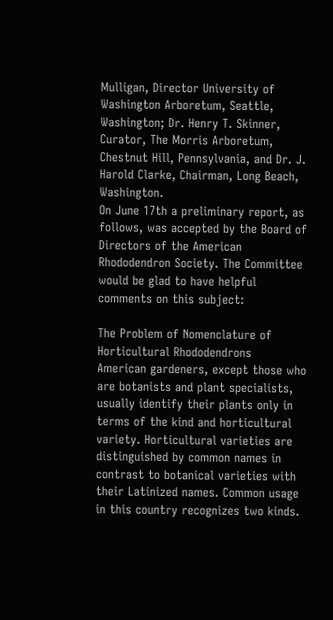Mulligan, Director University of Washington Arboretum, Seattle, Washington; Dr. Henry T. Skinner, Curator, The Morris Arboretum, Chestnut Hill, Pennsylvania, and Dr. J. Harold Clarke, Chairman, Long Beach, Washington.
On June 17th a preliminary report, as follows, was accepted by the Board of Directors of the American Rhododendron Society. The Committee would be glad to have helpful comments on this subject:

The Problem of Nomenclature of Horticultural Rhododendrons
American gardeners, except those who are botanists and plant specialists, usually identify their plants only in terms of the kind and horticultural variety. Horticultural varieties are distinguished by common names in contrast to botanical varieties with their Latinized names. Common usage in this country recognizes two kinds.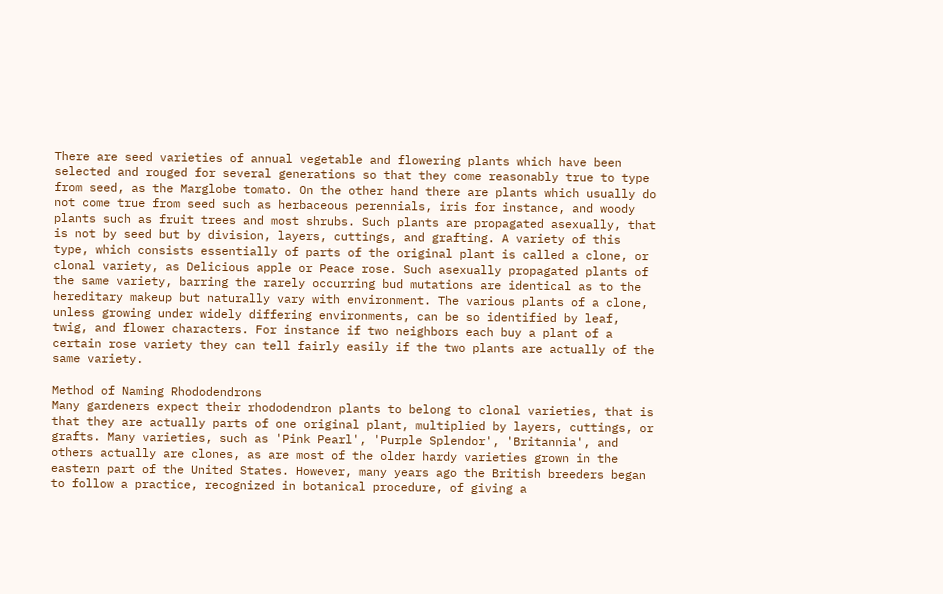There are seed varieties of annual vegetable and flowering plants which have been selected and rouged for several generations so that they come reasonably true to type from seed, as the Marglobe tomato. On the other hand there are plants which usually do not come true from seed such as herbaceous perennials, iris for instance, and woody plants such as fruit trees and most shrubs. Such plants are propagated asexually, that is not by seed but by division, layers, cuttings, and grafting. A variety of this type, which consists essentially of parts of the original plant is called a clone, or clonal variety, as Delicious apple or Peace rose. Such asexually propagated plants of the same variety, barring the rarely occurring bud mutations are identical as to the hereditary makeup but naturally vary with environment. The various plants of a clone, unless growing under widely differing environments, can be so identified by leaf, twig, and flower characters. For instance if two neighbors each buy a plant of a certain rose variety they can tell fairly easily if the two plants are actually of the same variety.

Method of Naming Rhododendrons
Many gardeners expect their rhododendron plants to belong to clonal varieties, that is that they are actually parts of one original plant, multiplied by layers, cuttings, or grafts. Many varieties, such as 'Pink Pearl', 'Purple Splendor', 'Britannia', and others actually are clones, as are most of the older hardy varieties grown in the eastern part of the United States. However, many years ago the British breeders began to follow a practice, recognized in botanical procedure, of giving a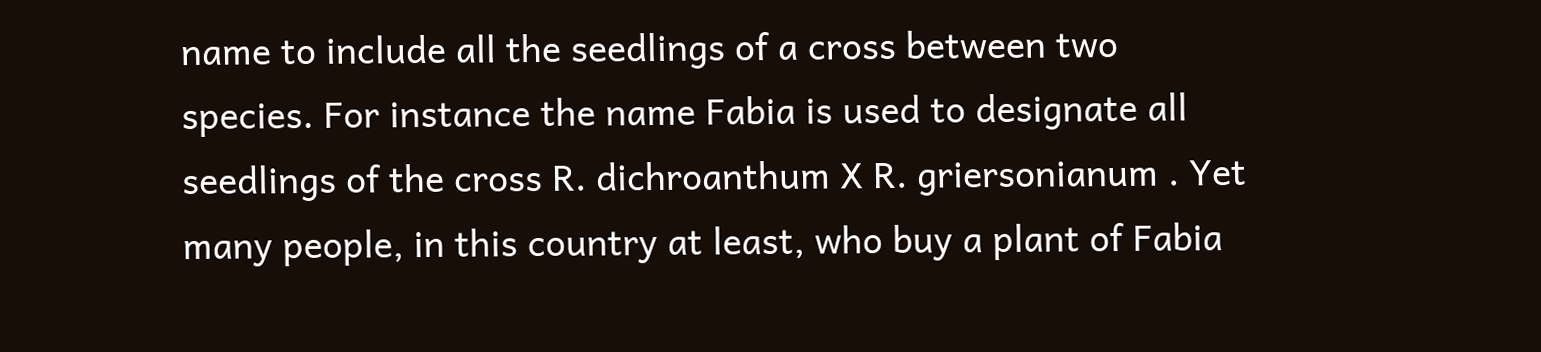name to include all the seedlings of a cross between two species. For instance the name Fabia is used to designate all seedlings of the cross R. dichroanthum X R. griersonianum . Yet many people, in this country at least, who buy a plant of Fabia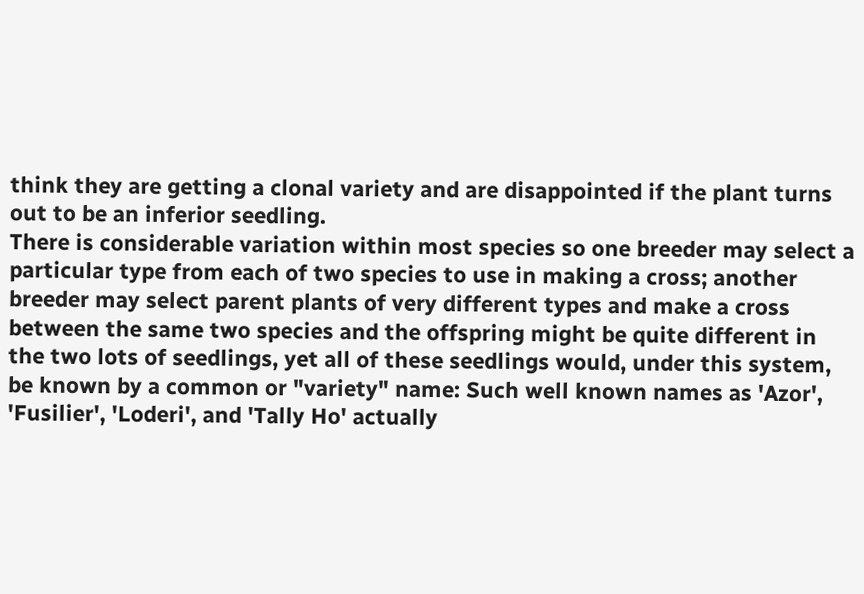think they are getting a clonal variety and are disappointed if the plant turns out to be an inferior seedling.
There is considerable variation within most species so one breeder may select a particular type from each of two species to use in making a cross; another breeder may select parent plants of very different types and make a cross between the same two species and the offspring might be quite different in the two lots of seedlings, yet all of these seedlings would, under this system, be known by a common or "variety" name: Such well known names as 'Azor', 'Fusilier', 'Loderi', and 'Tally Ho' actually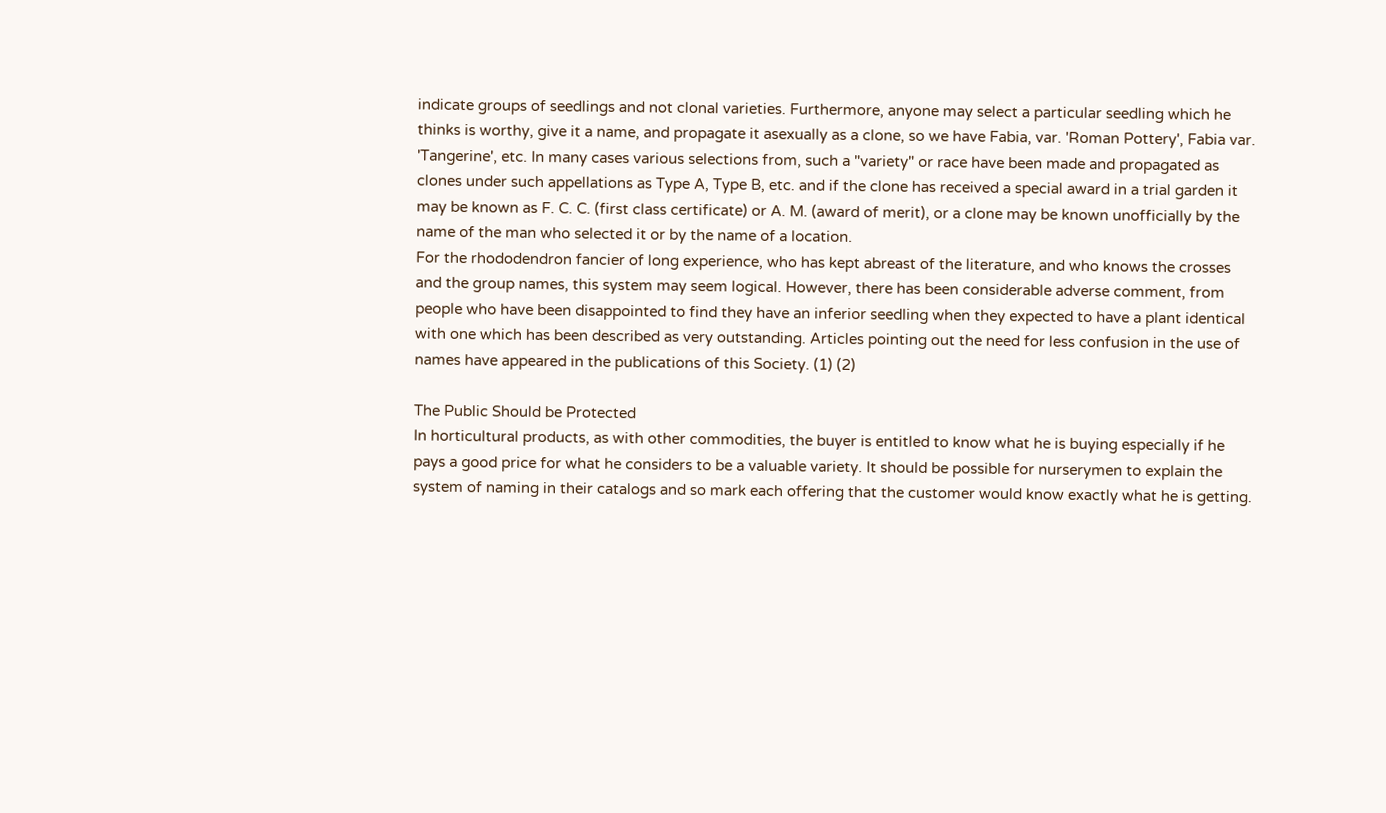indicate groups of seedlings and not clonal varieties. Furthermore, anyone may select a particular seedling which he thinks is worthy, give it a name, and propagate it asexually as a clone, so we have Fabia, var. 'Roman Pottery', Fabia var. 'Tangerine', etc. In many cases various selections from, such a "variety" or race have been made and propagated as clones under such appellations as Type A, Type B, etc. and if the clone has received a special award in a trial garden it may be known as F. C. C. (first class certificate) or A. M. (award of merit), or a clone may be known unofficially by the name of the man who selected it or by the name of a location.
For the rhododendron fancier of long experience, who has kept abreast of the literature, and who knows the crosses and the group names, this system may seem logical. However, there has been considerable adverse comment, from people who have been disappointed to find they have an inferior seedling when they expected to have a plant identical with one which has been described as very outstanding. Articles pointing out the need for less confusion in the use of names have appeared in the publications of this Society. (1) (2)

The Public Should be Protected
In horticultural products, as with other commodities, the buyer is entitled to know what he is buying especially if he pays a good price for what he considers to be a valuable variety. It should be possible for nurserymen to explain the system of naming in their catalogs and so mark each offering that the customer would know exactly what he is getting.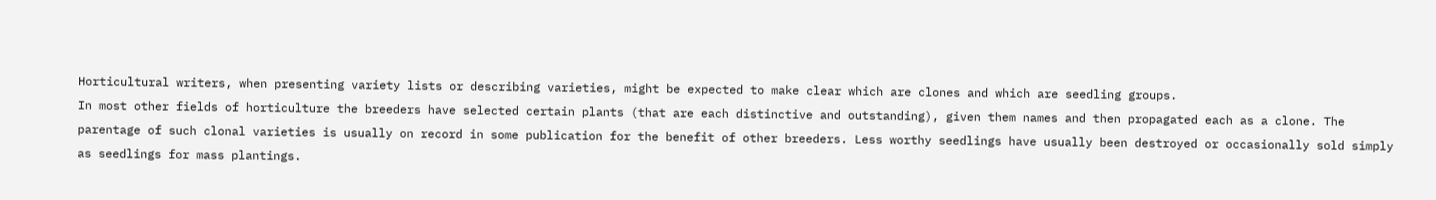Horticultural writers, when presenting variety lists or describing varieties, might be expected to make clear which are clones and which are seedling groups.
In most other fields of horticulture the breeders have selected certain plants (that are each distinctive and outstanding), given them names and then propagated each as a clone. The parentage of such clonal varieties is usually on record in some publication for the benefit of other breeders. Less worthy seedlings have usually been destroyed or occasionally sold simply as seedlings for mass plantings.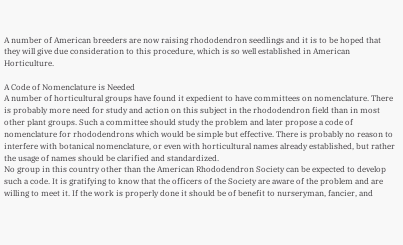A number of American breeders are now raising rhododendron seedlings and it is to be hoped that they will give due consideration to this procedure, which is so well established in American Horticulture.

A Code of Nomenclature is Needed
A number of horticultural groups have found it expedient to have committees on nomenclature. There is probably more need for study and action on this subject in the rhododendron field than in most other plant groups. Such a committee should study the problem and later propose a code of nomenclature for rhododendrons which would be simple but effective. There is probably no reason to interfere with botanical nomenclature, or even with horticultural names already established, but rather the usage of names should be clarified and standardized.
No group in this country other than the American Rhododendron Society can be expected to develop such a code. It is gratifying to know that the officers of the Society are aware of the problem and are willing to meet it. If the work is properly done it should be of benefit to nurseryman, fancier, and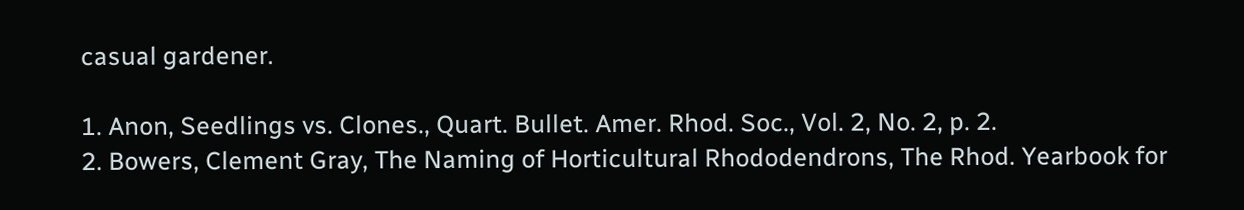casual gardener.

1. Anon, Seedlings vs. Clones., Quart. Bullet. Amer. Rhod. Soc., Vol. 2, No. 2, p. 2.
2. Bowers, Clement Gray, The Naming of Horticultural Rhododendrons, The Rhod. Yearbook for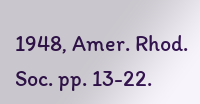1948, Amer. Rhod. Soc. pp. 13-22.